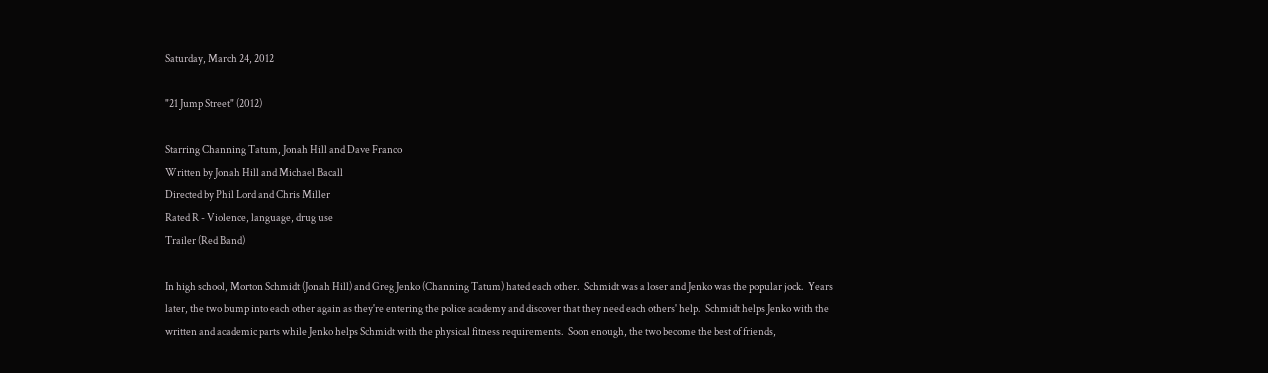Saturday, March 24, 2012

"21 Jump Street" (2012)

Starring Channing Tatum, Jonah Hill and Dave Franco
Written by Jonah Hill and Michael Bacall
Directed by Phil Lord and Chris Miller
Rated R - Violence, language, drug use
Trailer (Red Band)

In high school, Morton Schmidt (Jonah Hill) and Greg Jenko (Channing Tatum) hated each other.  Schmidt was a loser and Jenko was the popular jock.  Years later, the two bump into each other again as they're entering the police academy and discover that they need each others' help.  Schmidt helps Jenko with the written and academic parts while Jenko helps Schmidt with the physical fitness requirements.  Soon enough, the two become the best of friends,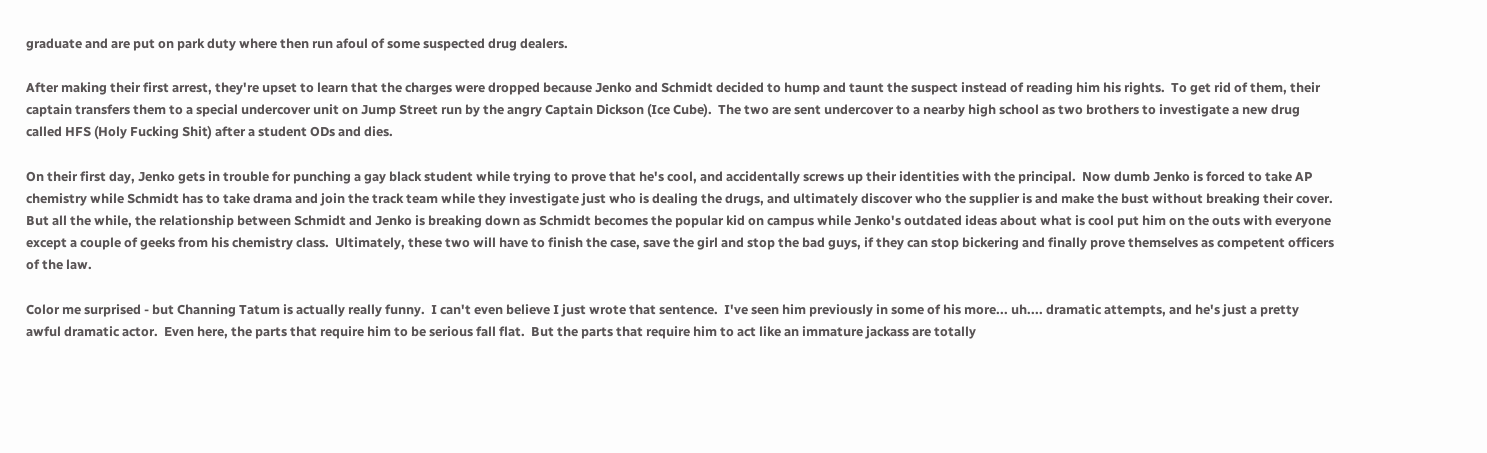graduate and are put on park duty where then run afoul of some suspected drug dealers.

After making their first arrest, they're upset to learn that the charges were dropped because Jenko and Schmidt decided to hump and taunt the suspect instead of reading him his rights.  To get rid of them, their captain transfers them to a special undercover unit on Jump Street run by the angry Captain Dickson (Ice Cube).  The two are sent undercover to a nearby high school as two brothers to investigate a new drug called HFS (Holy Fucking Shit) after a student ODs and dies.

On their first day, Jenko gets in trouble for punching a gay black student while trying to prove that he's cool, and accidentally screws up their identities with the principal.  Now dumb Jenko is forced to take AP chemistry while Schmidt has to take drama and join the track team while they investigate just who is dealing the drugs, and ultimately discover who the supplier is and make the bust without breaking their cover.  But all the while, the relationship between Schmidt and Jenko is breaking down as Schmidt becomes the popular kid on campus while Jenko's outdated ideas about what is cool put him on the outs with everyone except a couple of geeks from his chemistry class.  Ultimately, these two will have to finish the case, save the girl and stop the bad guys, if they can stop bickering and finally prove themselves as competent officers of the law.

Color me surprised - but Channing Tatum is actually really funny.  I can't even believe I just wrote that sentence.  I've seen him previously in some of his more... uh.... dramatic attempts, and he's just a pretty awful dramatic actor.  Even here, the parts that require him to be serious fall flat.  But the parts that require him to act like an immature jackass are totally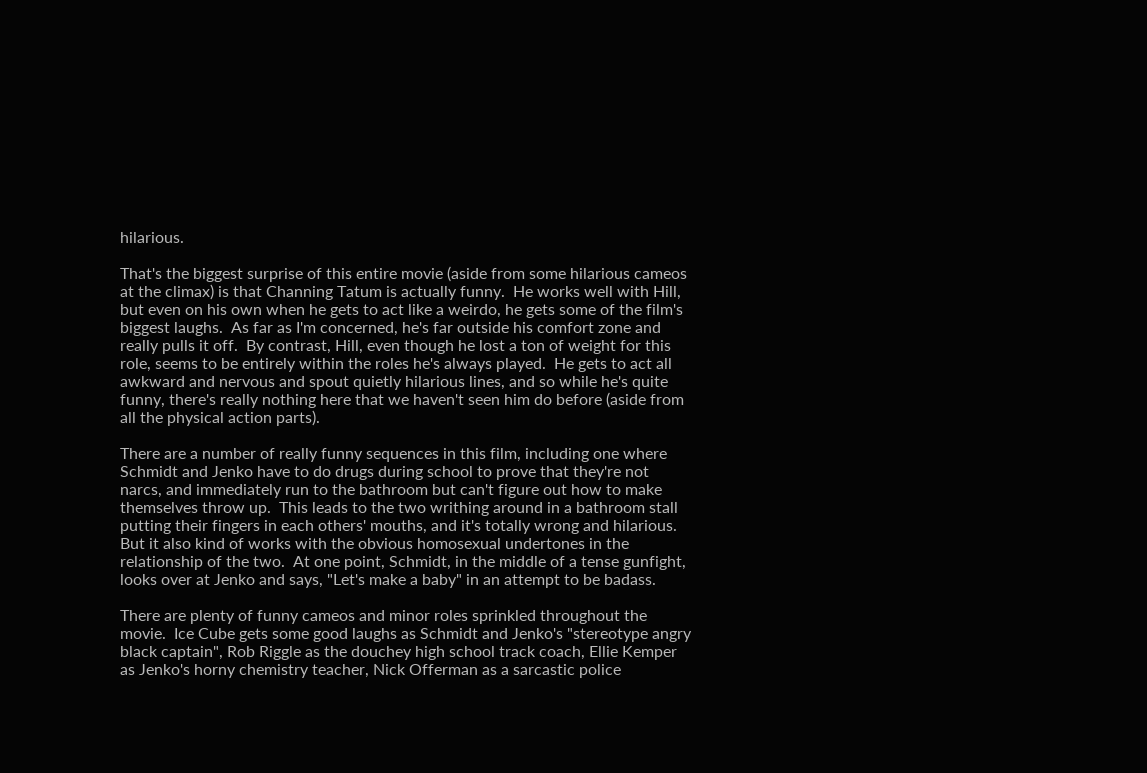hilarious.

That's the biggest surprise of this entire movie (aside from some hilarious cameos at the climax) is that Channing Tatum is actually funny.  He works well with Hill, but even on his own when he gets to act like a weirdo, he gets some of the film's biggest laughs.  As far as I'm concerned, he's far outside his comfort zone and really pulls it off.  By contrast, Hill, even though he lost a ton of weight for this role, seems to be entirely within the roles he's always played.  He gets to act all awkward and nervous and spout quietly hilarious lines, and so while he's quite funny, there's really nothing here that we haven't seen him do before (aside from all the physical action parts).

There are a number of really funny sequences in this film, including one where Schmidt and Jenko have to do drugs during school to prove that they're not narcs, and immediately run to the bathroom but can't figure out how to make themselves throw up.  This leads to the two writhing around in a bathroom stall putting their fingers in each others' mouths, and it's totally wrong and hilarious.  But it also kind of works with the obvious homosexual undertones in the relationship of the two.  At one point, Schmidt, in the middle of a tense gunfight, looks over at Jenko and says, "Let's make a baby" in an attempt to be badass.

There are plenty of funny cameos and minor roles sprinkled throughout the movie.  Ice Cube gets some good laughs as Schmidt and Jenko's "stereotype angry black captain", Rob Riggle as the douchey high school track coach, Ellie Kemper as Jenko's horny chemistry teacher, Nick Offerman as a sarcastic police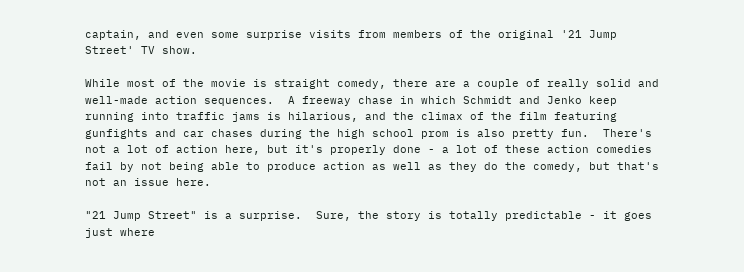captain, and even some surprise visits from members of the original '21 Jump Street' TV show.

While most of the movie is straight comedy, there are a couple of really solid and well-made action sequences.  A freeway chase in which Schmidt and Jenko keep running into traffic jams is hilarious, and the climax of the film featuring gunfights and car chases during the high school prom is also pretty fun.  There's not a lot of action here, but it's properly done - a lot of these action comedies fail by not being able to produce action as well as they do the comedy, but that's not an issue here.

"21 Jump Street" is a surprise.  Sure, the story is totally predictable - it goes just where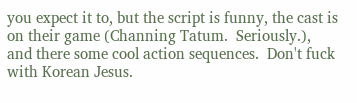you expect it to, but the script is funny, the cast is on their game (Channing Tatum.  Seriously.), and there some cool action sequences.  Don't fuck with Korean Jesus.